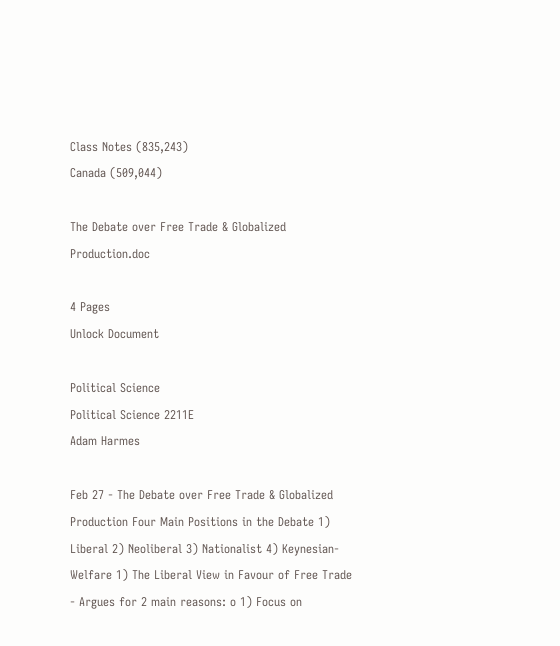Class Notes (835,243)
Canada (509,044)

The Debate over Free Trade & Globalized Production.doc

4 Pages
Unlock Document

Political Science
Political Science 2211E
Adam Harmes

Feb 27 - The Debate over Free Trade & Globalized Production Four Main Positions in the Debate 1) Liberal 2) Neoliberal 3) Nationalist 4) Keynesian-Welfare 1) The Liberal View in Favour of Free Trade - Argues for 2 main reasons: o 1) Focus on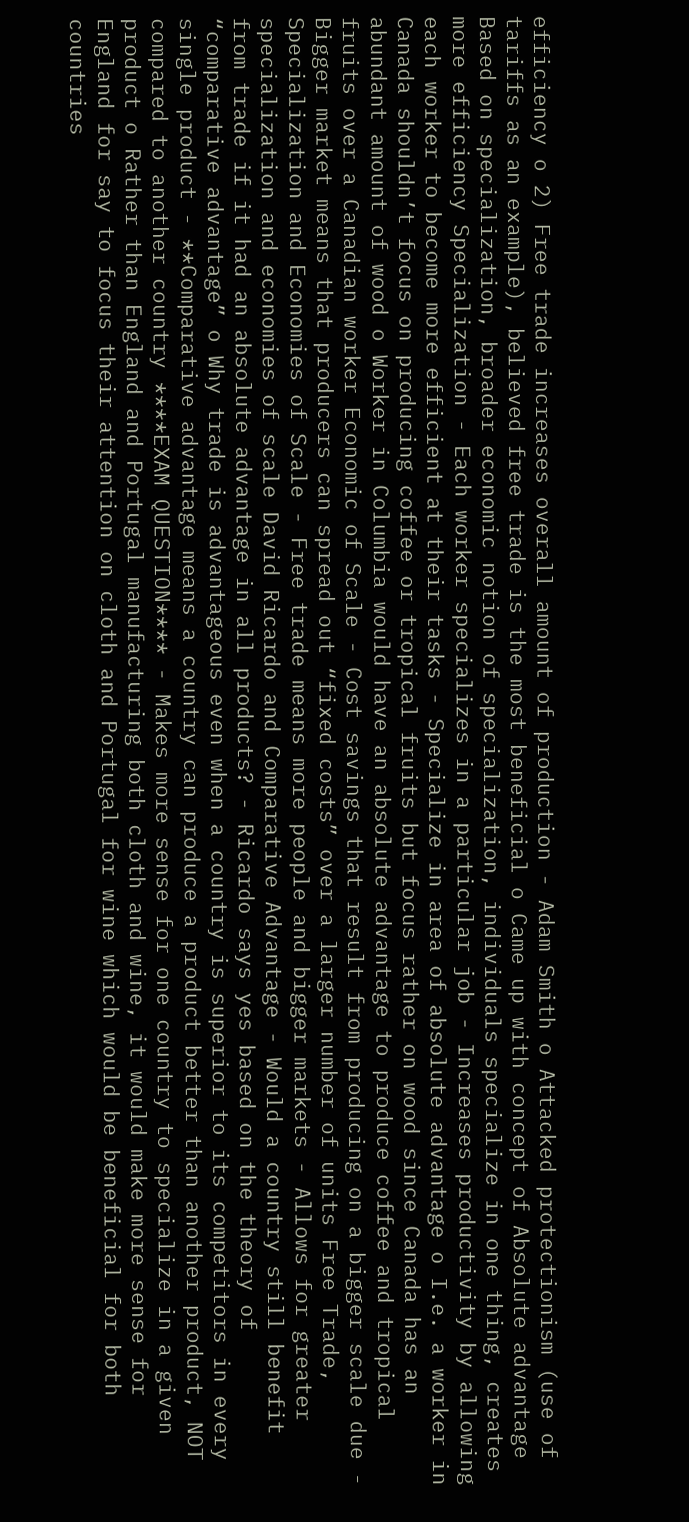efficiency o 2) Free trade increases overall amount of production - Adam Smith o Attacked protectionism (use of tariffs as an example), believed free trade is the most beneficial o Came up with concept of Absolute advantage Based on specialization, broader economic notion of specialization, individuals specialize in one thing, creates more efficiency Specialization - Each worker specializes in a particular job - Increases productivity by allowing each worker to become more efficient at their tasks - Specialize in area of absolute advantage o I.e. a worker in Canada shouldn’t focus on producing coffee or tropical fruits but focus rather on wood since Canada has an abundant amount of wood o Worker in Columbia would have an absolute advantage to produce coffee and tropical fruits over a Canadian worker Economic of Scale - Cost savings that result from producing on a bigger scale due - Bigger market means that producers can spread out “fixed costs” over a larger number of units Free Trade, Specialization and Economies of Scale - Free trade means more people and bigger markets - Allows for greater specialization and economies of scale David Ricardo and Comparative Advantage - Would a country still benefit from trade if it had an absolute advantage in all products? - Ricardo says yes based on the theory of “comparative advantage” o Why trade is advantageous even when a country is superior to its competitors in every single product - **Comparative advantage means a country can produce a product better than another product, NOT compared to another country ****EXAM QUESTION**** - Makes more sense for one country to specialize in a given product o Rather than England and Portugal manufacturing both cloth and wine, it would make more sense for England for say to focus their attention on cloth and Portugal for wine which would be beneficial for both countries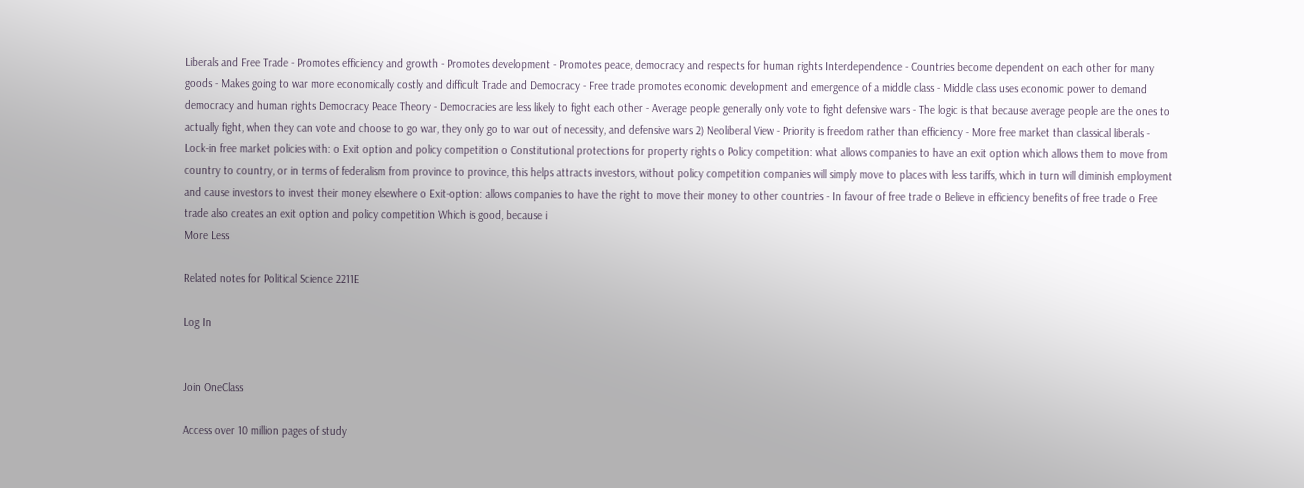Liberals and Free Trade - Promotes efficiency and growth - Promotes development - Promotes peace, democracy and respects for human rights Interdependence - Countries become dependent on each other for many goods - Makes going to war more economically costly and difficult Trade and Democracy - Free trade promotes economic development and emergence of a middle class - Middle class uses economic power to demand democracy and human rights Democracy Peace Theory - Democracies are less likely to fight each other - Average people generally only vote to fight defensive wars - The logic is that because average people are the ones to actually fight, when they can vote and choose to go war, they only go to war out of necessity, and defensive wars 2) Neoliberal View - Priority is freedom rather than efficiency - More free market than classical liberals - Lock-in free market policies with: o Exit option and policy competition o Constitutional protections for property rights o Policy competition: what allows companies to have an exit option which allows them to move from country to country, or in terms of federalism from province to province, this helps attracts investors, without policy competition companies will simply move to places with less tariffs, which in turn will diminish employment and cause investors to invest their money elsewhere o Exit-option: allows companies to have the right to move their money to other countries - In favour of free trade o Believe in efficiency benefits of free trade o Free trade also creates an exit option and policy competition Which is good, because i
More Less

Related notes for Political Science 2211E

Log In


Join OneClass

Access over 10 million pages of study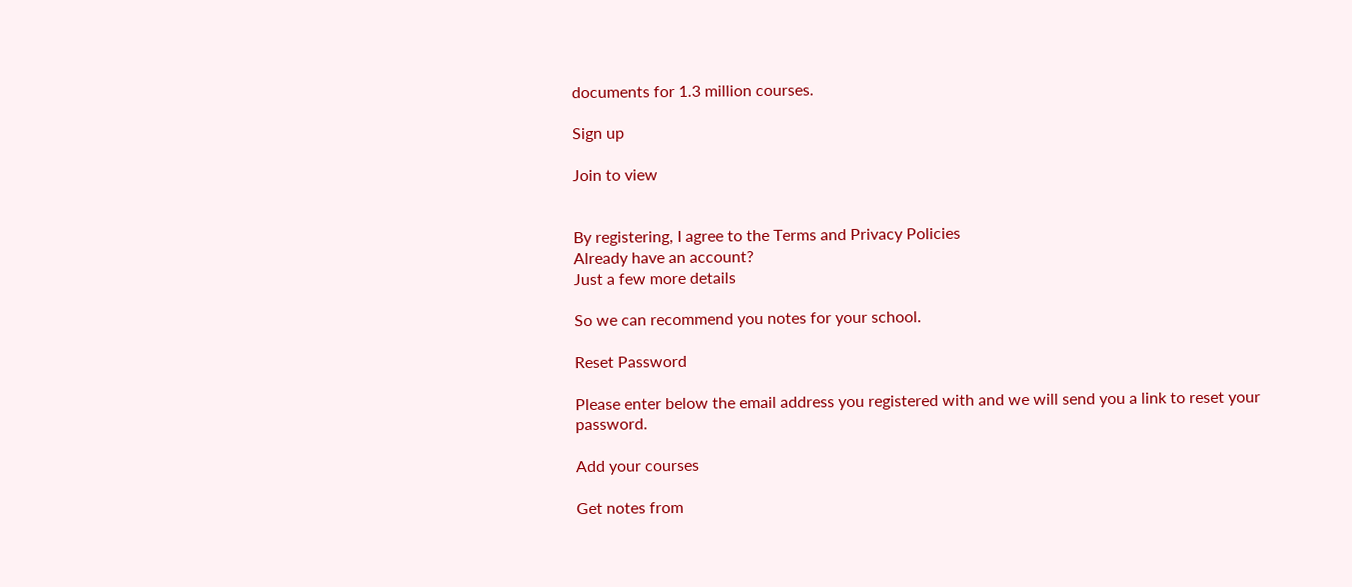documents for 1.3 million courses.

Sign up

Join to view


By registering, I agree to the Terms and Privacy Policies
Already have an account?
Just a few more details

So we can recommend you notes for your school.

Reset Password

Please enter below the email address you registered with and we will send you a link to reset your password.

Add your courses

Get notes from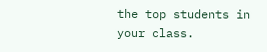the top students in your class.